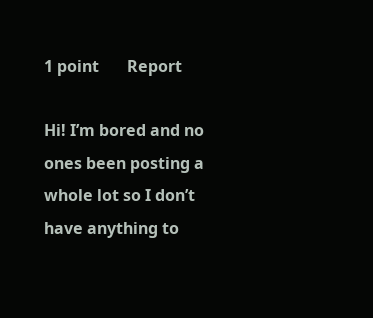1 point       Report

Hi! I’m bored and no ones been posting a whole lot so I don’t have anything to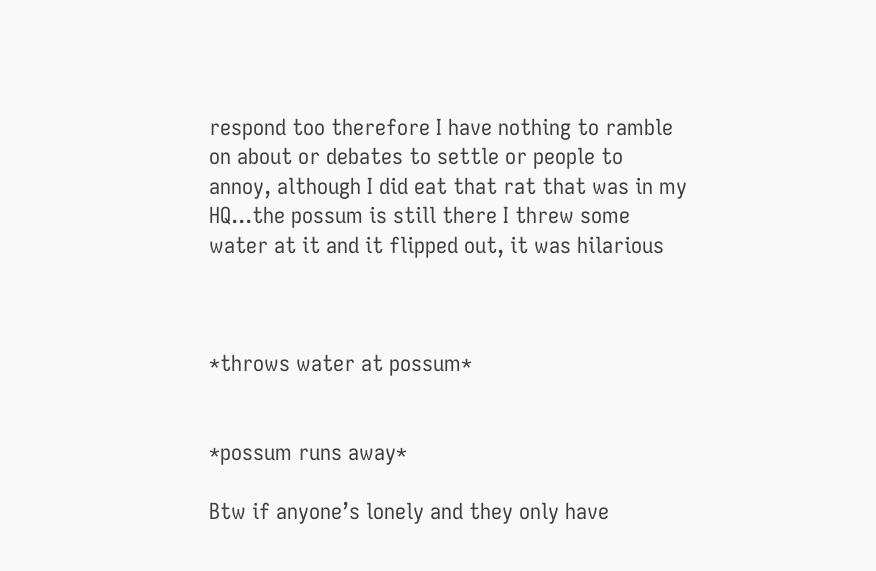respond too therefore I have nothing to ramble on about or debates to settle or people to annoy, although I did eat that rat that was in my HQ...the possum is still there I threw some water at it and it flipped out, it was hilarious



*throws water at possum*


*possum runs away*

Btw if anyone’s lonely and they only have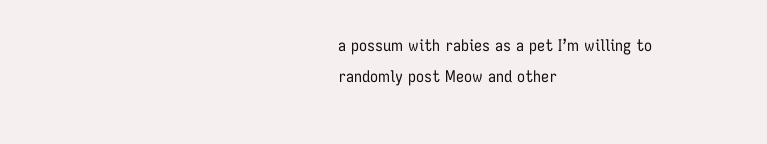a possum with rabies as a pet I’m willing to randomly post Meow and other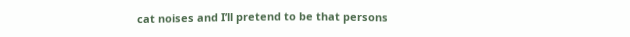cat noises and I’ll pretend to be that persons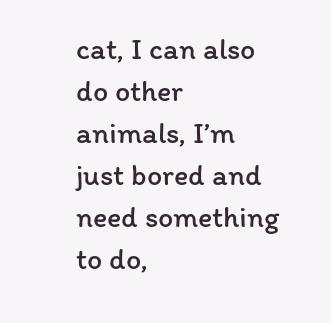cat, I can also do other animals, I’m just bored and need something to do,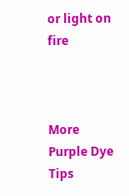or light on fire



More Purple Dye Tips